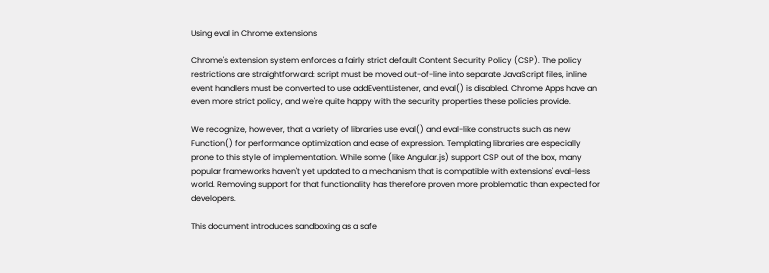Using eval in Chrome extensions

Chrome's extension system enforces a fairly strict default Content Security Policy (CSP). The policy restrictions are straightforward: script must be moved out-of-line into separate JavaScript files, inline event handlers must be converted to use addEventListener, and eval() is disabled. Chrome Apps have an even more strict policy, and we're quite happy with the security properties these policies provide.

We recognize, however, that a variety of libraries use eval() and eval-like constructs such as new Function() for performance optimization and ease of expression. Templating libraries are especially prone to this style of implementation. While some (like Angular.js) support CSP out of the box, many popular frameworks haven't yet updated to a mechanism that is compatible with extensions' eval-less world. Removing support for that functionality has therefore proven more problematic than expected for developers.

This document introduces sandboxing as a safe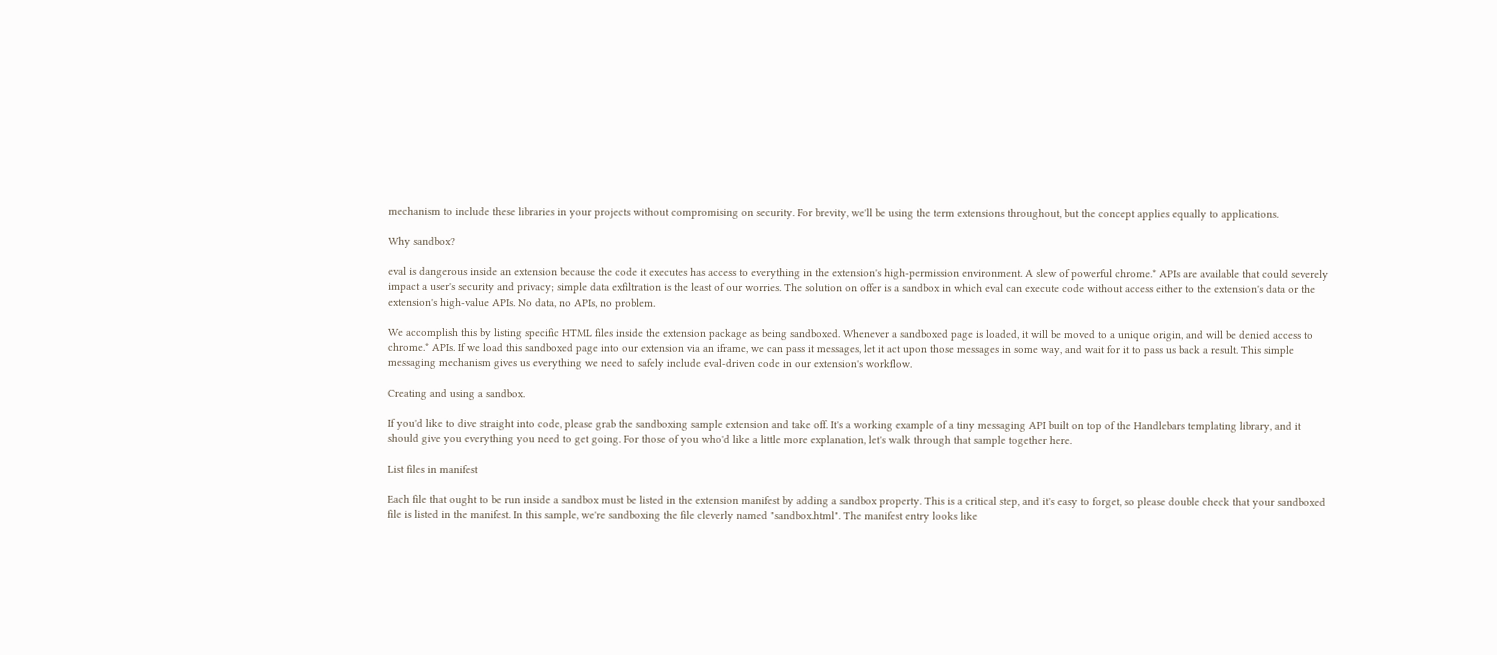mechanism to include these libraries in your projects without compromising on security. For brevity, we'll be using the term extensions throughout, but the concept applies equally to applications.

Why sandbox?

eval is dangerous inside an extension because the code it executes has access to everything in the extension's high-permission environment. A slew of powerful chrome.* APIs are available that could severely impact a user's security and privacy; simple data exfiltration is the least of our worries. The solution on offer is a sandbox in which eval can execute code without access either to the extension's data or the extension's high-value APIs. No data, no APIs, no problem.

We accomplish this by listing specific HTML files inside the extension package as being sandboxed. Whenever a sandboxed page is loaded, it will be moved to a unique origin, and will be denied access to chrome.* APIs. If we load this sandboxed page into our extension via an iframe, we can pass it messages, let it act upon those messages in some way, and wait for it to pass us back a result. This simple messaging mechanism gives us everything we need to safely include eval-driven code in our extension's workflow.

Creating and using a sandbox.

If you'd like to dive straight into code, please grab the sandboxing sample extension and take off. It's a working example of a tiny messaging API built on top of the Handlebars templating library, and it should give you everything you need to get going. For those of you who'd like a little more explanation, let's walk through that sample together here.

List files in manifest

Each file that ought to be run inside a sandbox must be listed in the extension manifest by adding a sandbox property. This is a critical step, and it's easy to forget, so please double check that your sandboxed file is listed in the manifest. In this sample, we're sandboxing the file cleverly named "sandbox.html". The manifest entry looks like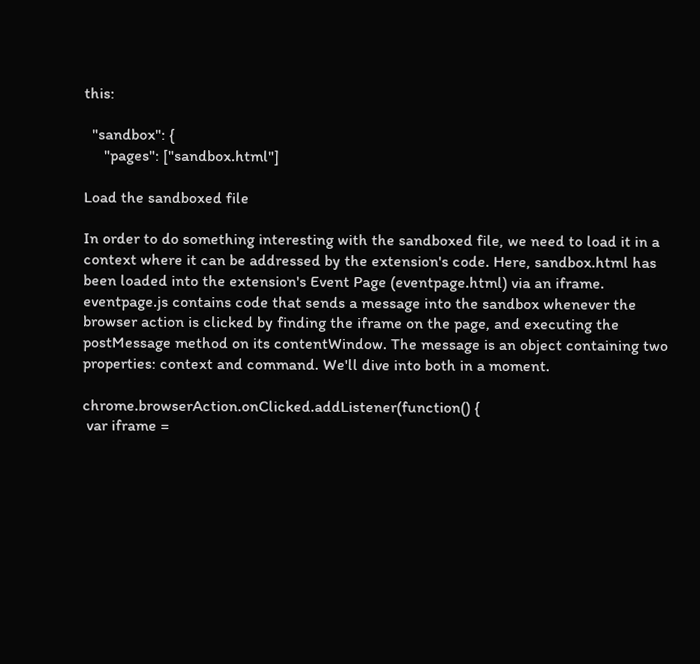this:

  "sandbox": {
     "pages": ["sandbox.html"]

Load the sandboxed file

In order to do something interesting with the sandboxed file, we need to load it in a context where it can be addressed by the extension's code. Here, sandbox.html has been loaded into the extension's Event Page (eventpage.html) via an iframe. eventpage.js contains code that sends a message into the sandbox whenever the browser action is clicked by finding the iframe on the page, and executing the postMessage method on its contentWindow. The message is an object containing two properties: context and command. We'll dive into both in a moment.

chrome.browserAction.onClicked.addListener(function() {
 var iframe =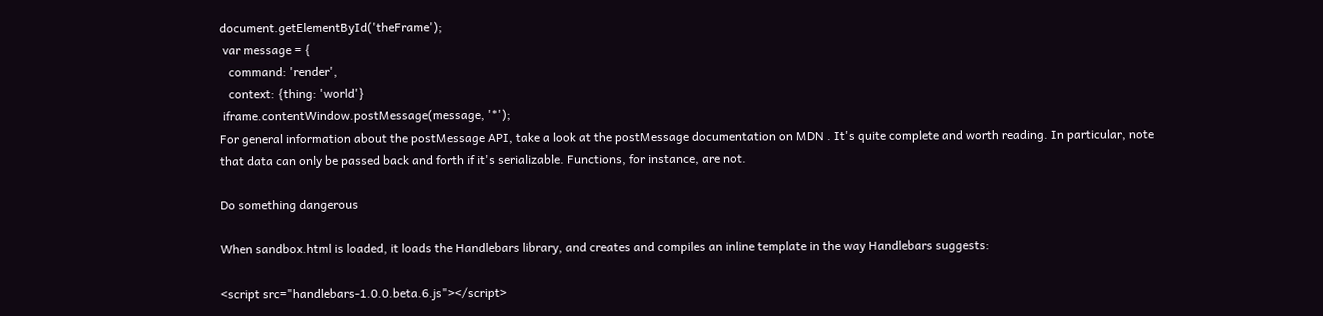document.getElementById('theFrame');
 var message = {
   command: 'render',
   context: {thing: 'world'}
 iframe.contentWindow.postMessage(message, '*');
For general information about the postMessage API, take a look at the postMessage documentation on MDN . It's quite complete and worth reading. In particular, note that data can only be passed back and forth if it's serializable. Functions, for instance, are not.

Do something dangerous

When sandbox.html is loaded, it loads the Handlebars library, and creates and compiles an inline template in the way Handlebars suggests:

<script src="handlebars-1.0.0.beta.6.js"></script>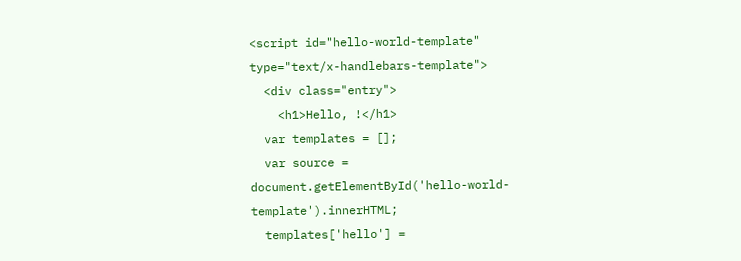<script id="hello-world-template" type="text/x-handlebars-template">
  <div class="entry">
    <h1>Hello, !</h1>
  var templates = [];
  var source = document.getElementById('hello-world-template').innerHTML;
  templates['hello'] =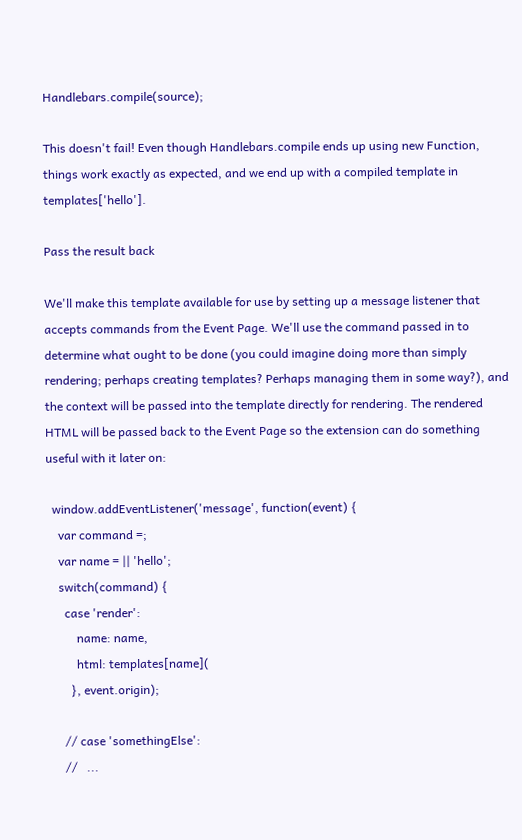Handlebars.compile(source);

This doesn't fail! Even though Handlebars.compile ends up using new Function, things work exactly as expected, and we end up with a compiled template in templates['hello'].

Pass the result back

We'll make this template available for use by setting up a message listener that accepts commands from the Event Page. We'll use the command passed in to determine what ought to be done (you could imagine doing more than simply rendering; perhaps creating templates? Perhaps managing them in some way?), and the context will be passed into the template directly for rendering. The rendered HTML will be passed back to the Event Page so the extension can do something useful with it later on:

  window.addEventListener('message', function(event) {
    var command =;
    var name = || 'hello';
    switch(command) {
      case 'render':
          name: name,
          html: templates[name](
        }, event.origin);

      // case 'somethingElse':
      //   ...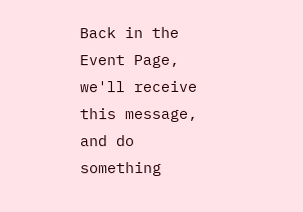Back in the Event Page, we'll receive this message, and do something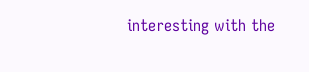interesting with the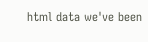html data we've been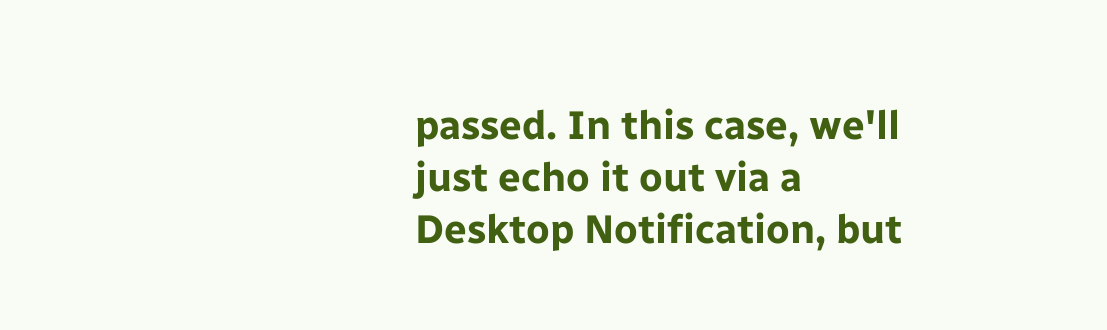passed. In this case, we'll just echo it out via a Desktop Notification, but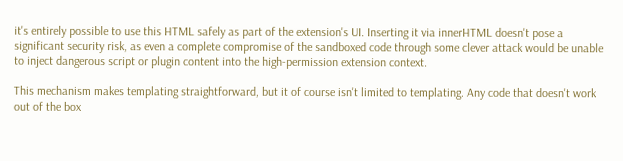it's entirely possible to use this HTML safely as part of the extension's UI. Inserting it via innerHTML doesn't pose a significant security risk, as even a complete compromise of the sandboxed code through some clever attack would be unable to inject dangerous script or plugin content into the high-permission extension context.

This mechanism makes templating straightforward, but it of course isn't limited to templating. Any code that doesn't work out of the box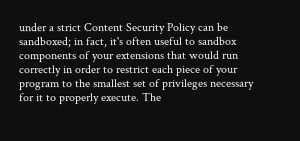under a strict Content Security Policy can be sandboxed; in fact, it's often useful to sandbox components of your extensions that would run correctly in order to restrict each piece of your program to the smallest set of privileges necessary for it to properly execute. The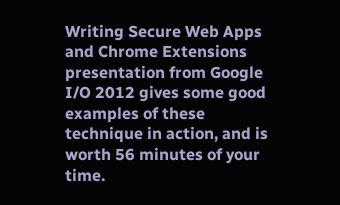Writing Secure Web Apps and Chrome Extensions presentation from Google I/O 2012 gives some good examples of these technique in action, and is worth 56 minutes of your time.